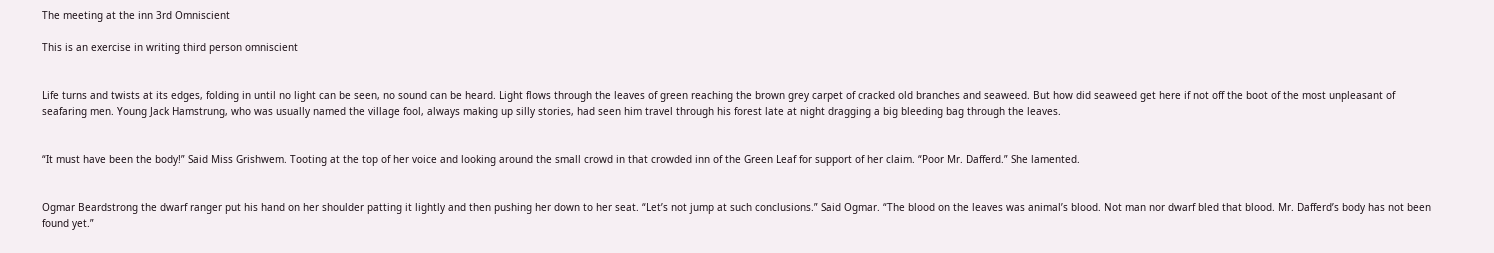The meeting at the inn 3rd Omniscient

This is an exercise in writing third person omniscient


Life turns and twists at its edges, folding in until no light can be seen, no sound can be heard. Light flows through the leaves of green reaching the brown grey carpet of cracked old branches and seaweed. But how did seaweed get here if not off the boot of the most unpleasant of seafaring men. Young Jack Hamstrung, who was usually named the village fool, always making up silly stories, had seen him travel through his forest late at night dragging a big bleeding bag through the leaves.


“It must have been the body!” Said Miss Grishwem. Tooting at the top of her voice and looking around the small crowd in that crowded inn of the Green Leaf for support of her claim. “Poor Mr. Dafferd.” She lamented.


Ogmar Beardstrong the dwarf ranger put his hand on her shoulder patting it lightly and then pushing her down to her seat. “Let’s not jump at such conclusions.” Said Ogmar. “The blood on the leaves was animal’s blood. Not man nor dwarf bled that blood. Mr. Dafferd’s body has not been found yet.”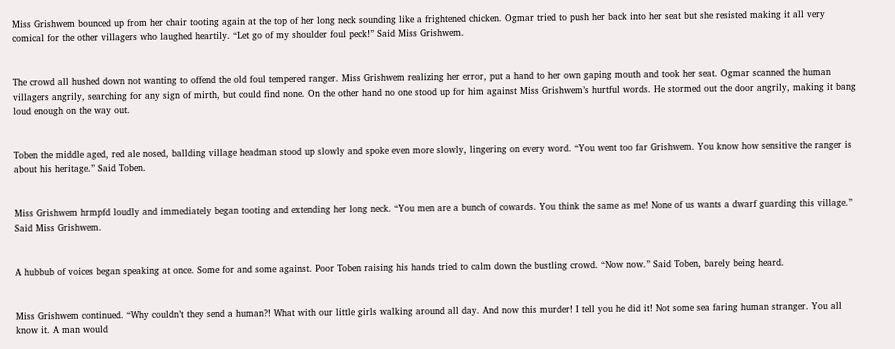Miss Grishwem bounced up from her chair tooting again at the top of her long neck sounding like a frightened chicken. Ogmar tried to push her back into her seat but she resisted making it all very comical for the other villagers who laughed heartily. “Let go of my shoulder foul peck!” Said Miss Grishwem.


The crowd all hushed down not wanting to offend the old foul tempered ranger. Miss Grishwem realizing her error, put a hand to her own gaping mouth and took her seat. Ogmar scanned the human villagers angrily, searching for any sign of mirth, but could find none. On the other hand no one stood up for him against Miss Grishwem’s hurtful words. He stormed out the door angrily, making it bang loud enough on the way out.


Toben the middle aged, red ale nosed, ballding village headman stood up slowly and spoke even more slowly, lingering on every word. “You went too far Grishwem. You know how sensitive the ranger is about his heritage.” Said Toben.


Miss Grishwem hrmpfd loudly and immediately began tooting and extending her long neck. “You men are a bunch of cowards. You think the same as me! None of us wants a dwarf guarding this village.” Said Miss Grishwem.


A hubbub of voices began speaking at once. Some for and some against. Poor Toben raising his hands tried to calm down the bustling crowd. “Now now.” Said Toben, barely being heard.


Miss Grishwem continued. “Why couldn’t they send a human?! What with our little girls walking around all day. And now this murder! I tell you he did it! Not some sea faring human stranger. You all know it. A man would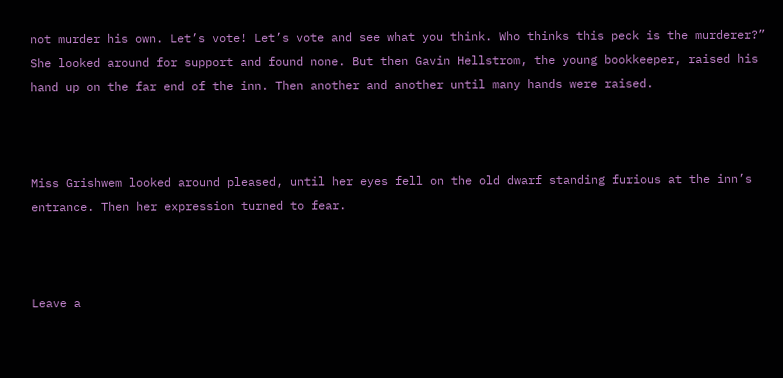not murder his own. Let’s vote! Let’s vote and see what you think. Who thinks this peck is the murderer?” She looked around for support and found none. But then Gavin Hellstrom, the young bookkeeper, raised his hand up on the far end of the inn. Then another and another until many hands were raised.



Miss Grishwem looked around pleased, until her eyes fell on the old dwarf standing furious at the inn’s entrance. Then her expression turned to fear.



Leave a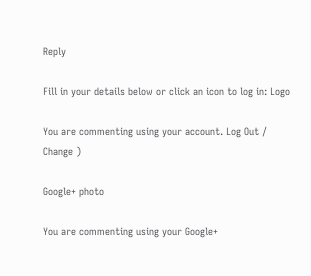Reply

Fill in your details below or click an icon to log in: Logo

You are commenting using your account. Log Out /  Change )

Google+ photo

You are commenting using your Google+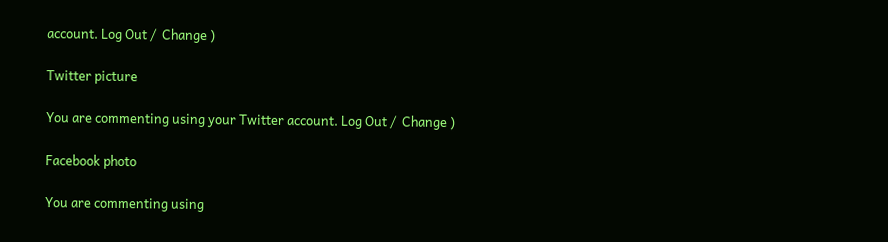account. Log Out /  Change )

Twitter picture

You are commenting using your Twitter account. Log Out /  Change )

Facebook photo

You are commenting using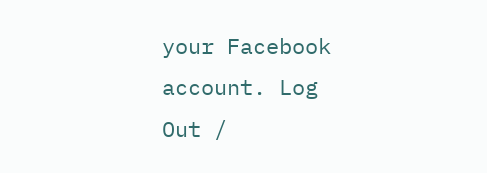your Facebook account. Log Out /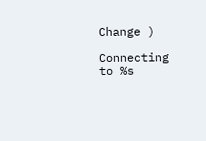Change )

Connecting to %s